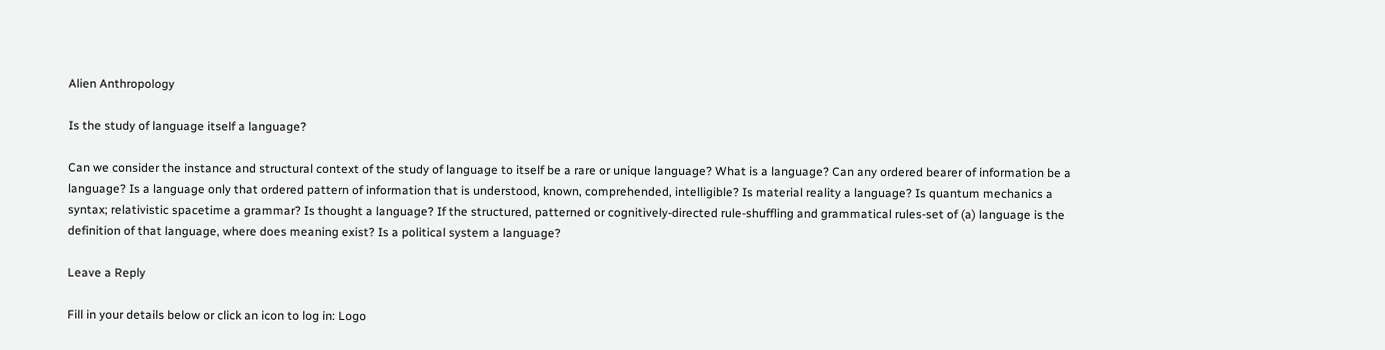Alien Anthropology

Is the study of language itself a language?

Can we consider the instance and structural context of the study of language to itself be a rare or unique language? What is a language? Can any ordered bearer of information be a language? Is a language only that ordered pattern of information that is understood, known, comprehended, intelligible? Is material reality a language? Is quantum mechanics a syntax; relativistic spacetime a grammar? Is thought a language? If the structured, patterned or cognitively-directed rule-shuffling and grammatical rules-set of (a) language is the definition of that language, where does meaning exist? Is a political system a language?

Leave a Reply

Fill in your details below or click an icon to log in: Logo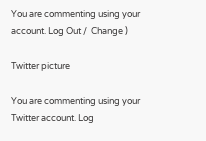You are commenting using your account. Log Out /  Change )

Twitter picture

You are commenting using your Twitter account. Log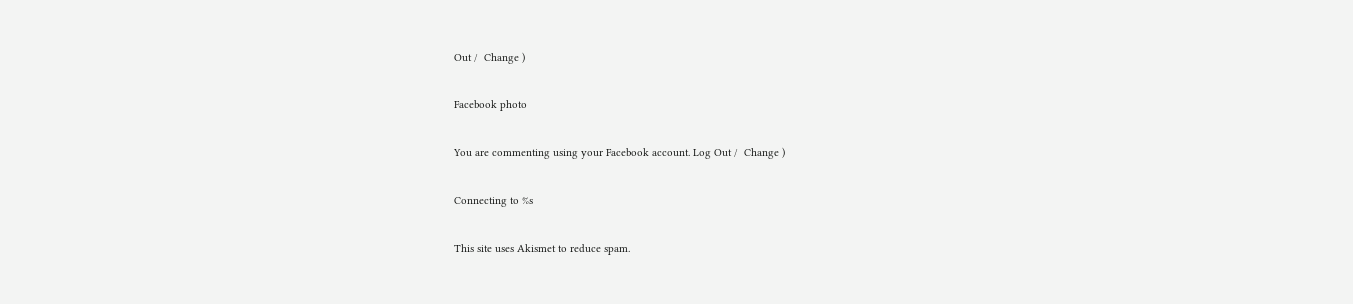Out /  Change )

Facebook photo

You are commenting using your Facebook account. Log Out /  Change )

Connecting to %s

This site uses Akismet to reduce spam.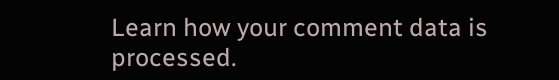Learn how your comment data is processed.